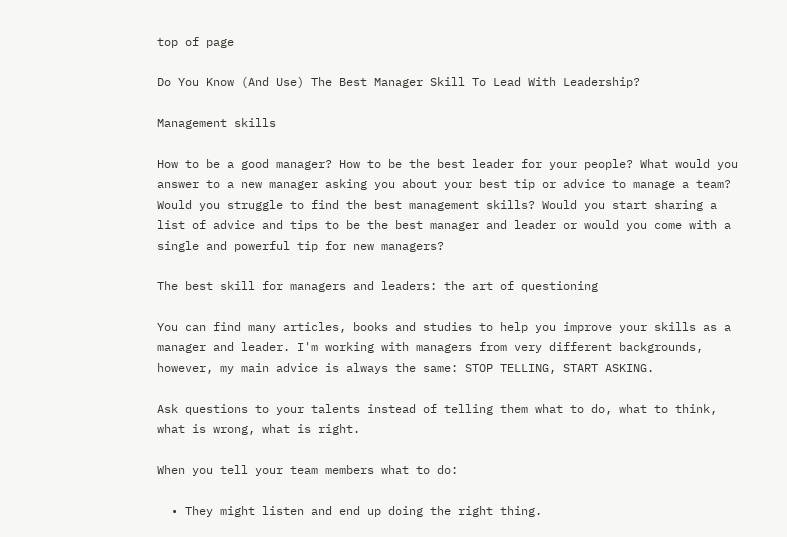top of page

Do You Know (And Use) The Best Manager Skill To Lead With Leadership?

Management skills

How to be a good manager? How to be the best leader for your people? What would you answer to a new manager asking you about your best tip or advice to manage a team? Would you struggle to find the best management skills? Would you start sharing a list of advice and tips to be the best manager and leader or would you come with a single and powerful tip for new managers?

The best skill for managers and leaders: the art of questioning

You can find many articles, books and studies to help you improve your skills as a manager and leader. I'm working with managers from very different backgrounds, however, my main advice is always the same: STOP TELLING, START ASKING.

Ask questions to your talents instead of telling them what to do, what to think, what is wrong, what is right.

When you tell your team members what to do:

  • They might listen and end up doing the right thing.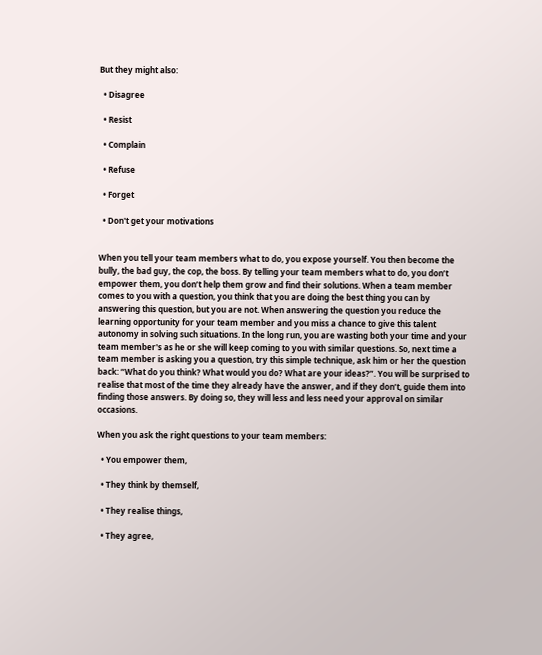But they might also:

  • Disagree

  • Resist

  • Complain

  • Refuse

  • Forget

  • Don't get your motivations


When you tell your team members what to do, you expose yourself. You then become the bully, the bad guy, the cop, the boss. By telling your team members what to do, you don’t empower them, you don’t help them grow and find their solutions. When a team member comes to you with a question, you think that you are doing the best thing you can by answering this question, but you are not. When answering the question you reduce the learning opportunity for your team member and you miss a chance to give this talent autonomy in solving such situations. In the long run, you are wasting both your time and your team member's as he or she will keep coming to you with similar questions. So, next time a team member is asking you a question, try this simple technique, ask him or her the question back: “What do you think? What would you do? What are your ideas?”. You will be surprised to realise that most of the time they already have the answer, and if they don’t, guide them into finding those answers. By doing so, they will less and less need your approval on similar occasions.

When you ask the right questions to your team members:

  • You empower them,

  • They think by themself,

  • They realise things,

  • They agree,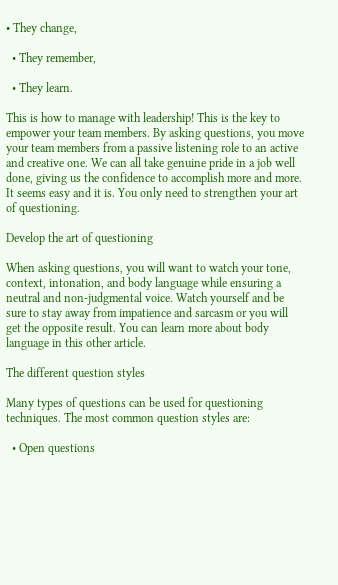• They change,

  • They remember,

  • They learn.

This is how to manage with leadership! This is the key to empower your team members. By asking questions, you move your team members from a passive listening role to an active and creative one. We can all take genuine pride in a job well done, giving us the confidence to accomplish more and more. It seems easy and it is. You only need to strengthen your art of questioning.

Develop the art of questioning

When asking questions, you will want to watch your tone, context, intonation, and body language while ensuring a neutral and non-judgmental voice. Watch yourself and be sure to stay away from impatience and sarcasm or you will get the opposite result. You can learn more about body language in this other article.

The different question styles

Many types of questions can be used for questioning techniques. The most common question styles are:

  • Open questions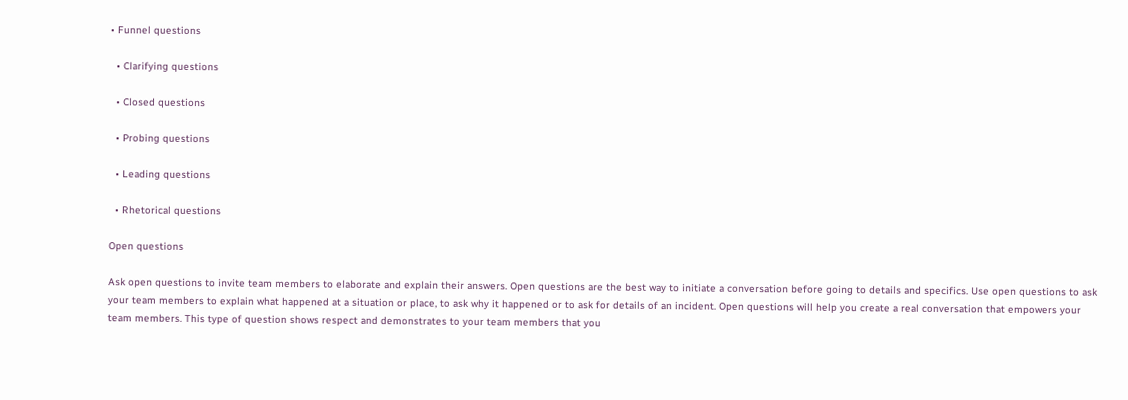• Funnel questions

  • Clarifying questions

  • Closed questions

  • Probing questions

  • Leading questions

  • Rhetorical questions

Open questions

Ask open questions to invite team members to elaborate and explain their answers. Open questions are the best way to initiate a conversation before going to details and specifics. Use open questions to ask your team members to explain what happened at a situation or place, to ask why it happened or to ask for details of an incident. Open questions will help you create a real conversation that empowers your team members. This type of question shows respect and demonstrates to your team members that you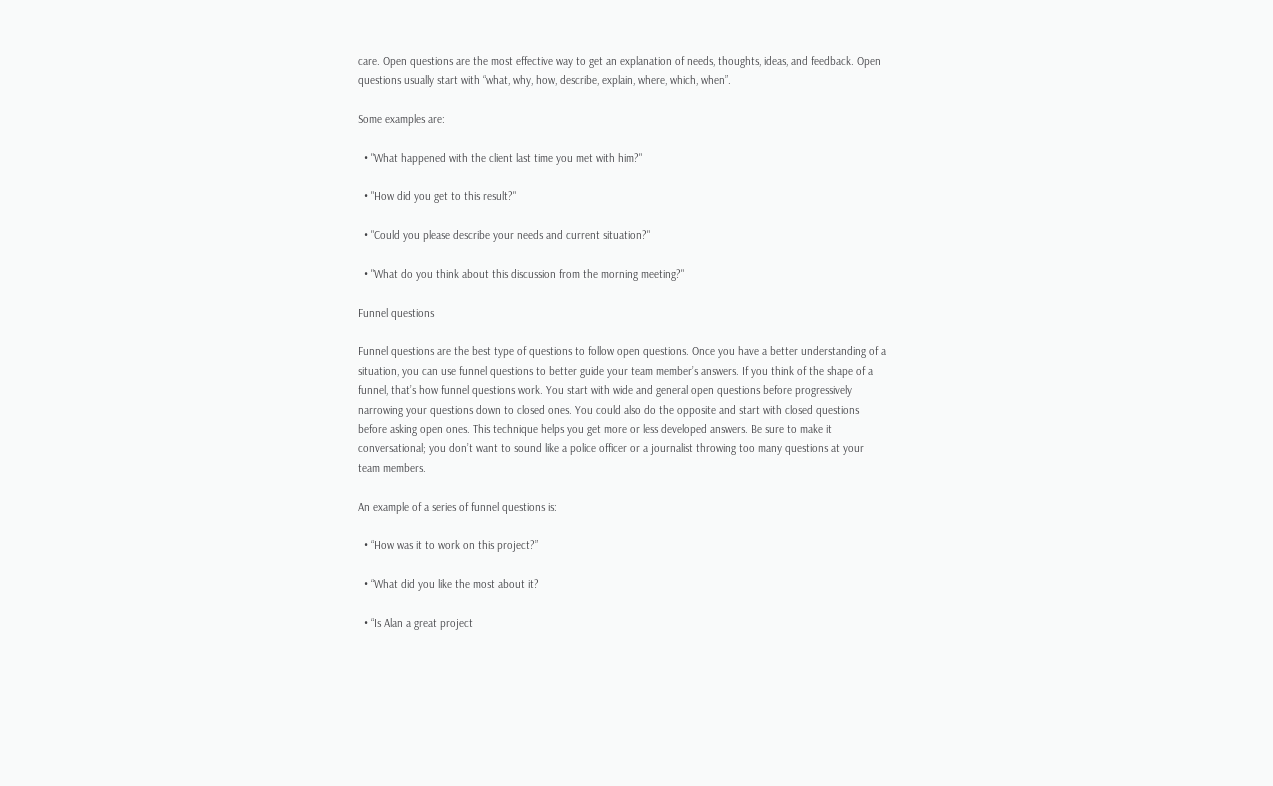care. Open questions are the most effective way to get an explanation of needs, thoughts, ideas, and feedback. Open questions usually start with “what, why, how, describe, explain, where, which, when”.

Some examples are:

  • "What happened with the client last time you met with him?"

  • "How did you get to this result?"

  • "Could you please describe your needs and current situation?"

  • "What do you think about this discussion from the morning meeting?"

Funnel questions

Funnel questions are the best type of questions to follow open questions. Once you have a better understanding of a situation, you can use funnel questions to better guide your team member’s answers. If you think of the shape of a funnel, that’s how funnel questions work. You start with wide and general open questions before progressively narrowing your questions down to closed ones. You could also do the opposite and start with closed questions before asking open ones. This technique helps you get more or less developed answers. Be sure to make it conversational; you don’t want to sound like a police officer or a journalist throwing too many questions at your team members.

An example of a series of funnel questions is:

  • “How was it to work on this project?”

  • “What did you like the most about it?

  • “Is Alan a great project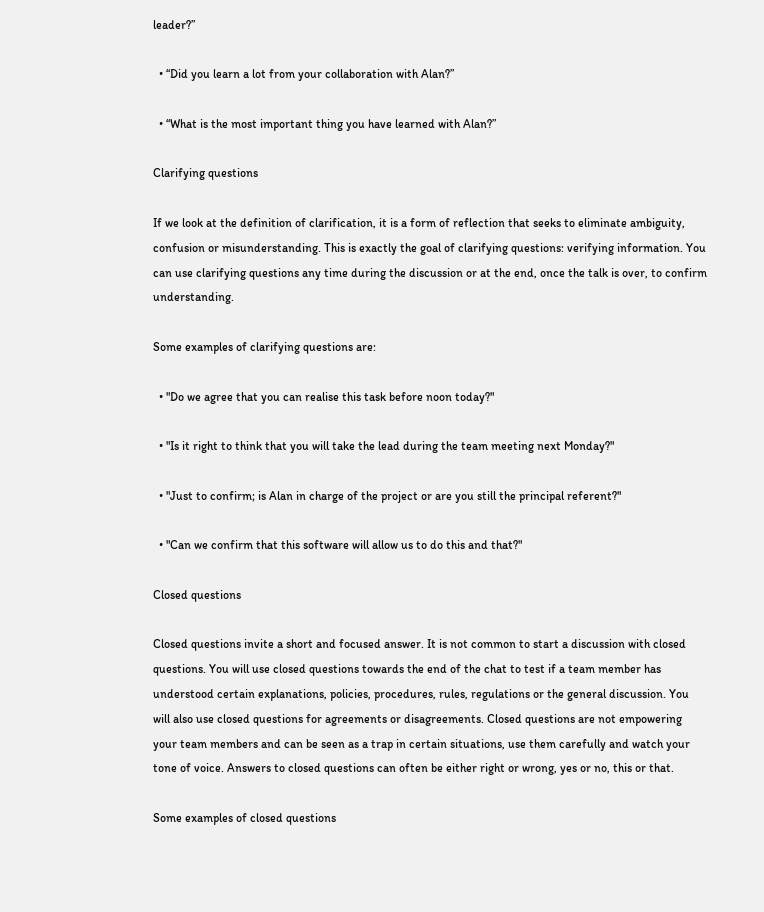leader?”

  • “Did you learn a lot from your collaboration with Alan?”

  • “What is the most important thing you have learned with Alan?”

Clarifying questions

If we look at the definition of clarification, it is a form of reflection that seeks to eliminate ambiguity, confusion or misunderstanding. This is exactly the goal of clarifying questions: verifying information. You can use clarifying questions any time during the discussion or at the end, once the talk is over, to confirm understanding.

Some examples of clarifying questions are:

  • "Do we agree that you can realise this task before noon today?"

  • "Is it right to think that you will take the lead during the team meeting next Monday?"

  • "Just to confirm; is Alan in charge of the project or are you still the principal referent?"

  • "Can we confirm that this software will allow us to do this and that?"

Closed questions

Closed questions invite a short and focused answer. It is not common to start a discussion with closed questions. You will use closed questions towards the end of the chat to test if a team member has understood certain explanations, policies, procedures, rules, regulations or the general discussion. You will also use closed questions for agreements or disagreements. Closed questions are not empowering your team members and can be seen as a trap in certain situations, use them carefully and watch your tone of voice. Answers to closed questions can often be either right or wrong, yes or no, this or that.

Some examples of closed questions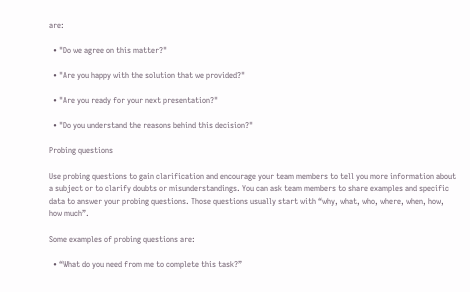are:

  • "Do we agree on this matter?"

  • "Are you happy with the solution that we provided?"

  • "Are you ready for your next presentation?"

  • "Do you understand the reasons behind this decision?"

Probing questions

Use probing questions to gain clarification and encourage your team members to tell you more information about a subject or to clarify doubts or misunderstandings. You can ask team members to share examples and specific data to answer your probing questions. Those questions usually start with “why, what, who, where, when, how, how much”.

Some examples of probing questions are:

  • “What do you need from me to complete this task?”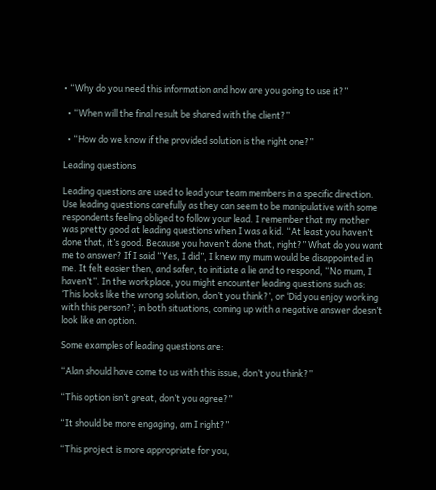• “Why do you need this information and how are you going to use it?”

  • “When will the final result be shared with the client?”

  • “How do we know if the provided solution is the right one?”

Leading questions

Leading questions are used to lead your team members in a specific direction. Use leading questions carefully as they can seem to be manipulative with some respondents feeling obliged to follow your lead. I remember that my mother was pretty good at leading questions when I was a kid. “At least you haven’t done that, it’s good. Because you haven’t done that, right?” What do you want me to answer? If I said “Yes, I did”, I knew my mum would be disappointed in me. It felt easier then, and safer, to initiate a lie and to respond, “No mum, I haven’t”. In the workplace, you might encounter leading questions such as: ‘This looks like the wrong solution, don’t you think?’, or ‘Did you enjoy working with this person?’; in both situations, coming up with a negative answer doesn’t look like an option.

Some examples of leading questions are:

“Alan should have come to us with this issue, don’t you think?”

“This option isn’t great, don’t you agree?”

“It should be more engaging, am I right?”

“This project is more appropriate for you,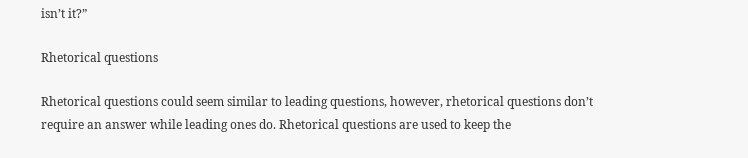isn’t it?”

Rhetorical questions

Rhetorical questions could seem similar to leading questions, however, rhetorical questions don’t require an answer while leading ones do. Rhetorical questions are used to keep the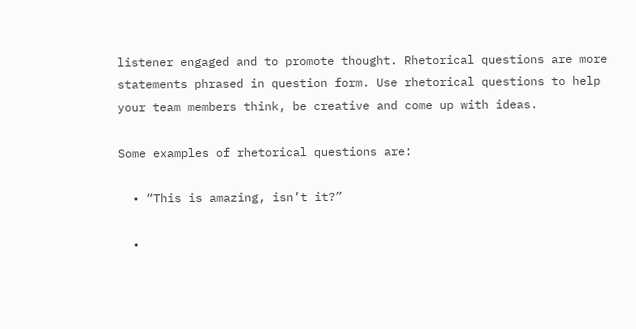listener engaged and to promote thought. Rhetorical questions are more statements phrased in question form. Use rhetorical questions to help your team members think, be creative and come up with ideas.

Some examples of rhetorical questions are:

  • “This is amazing, isn’t it?”

  •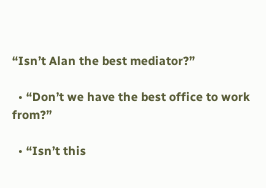“Isn’t Alan the best mediator?”

  • “Don’t we have the best office to work from?”

  • “Isn’t this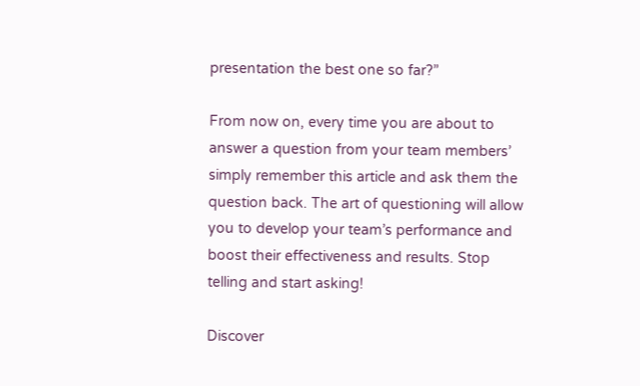presentation the best one so far?”

From now on, every time you are about to answer a question from your team members’ simply remember this article and ask them the question back. The art of questioning will allow you to develop your team’s performance and boost their effectiveness and results. Stop telling and start asking!

Discover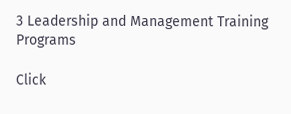3 Leadership and Management Training Programs

Click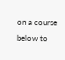on a course below to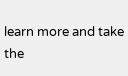learn more and take the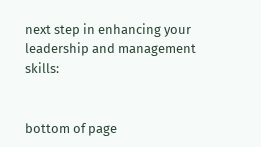next step in enhancing your leadership and management skills:


bottom of page